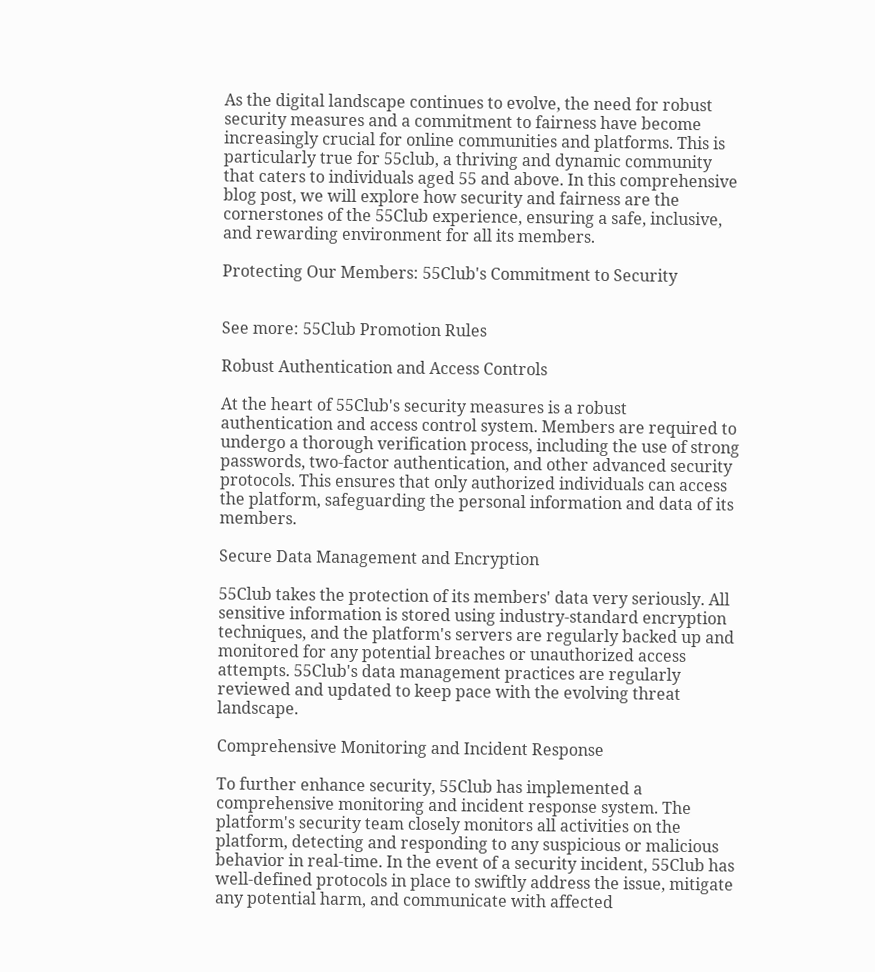As the digital landscape continues to evolve, the need for robust security measures and a commitment to fairness have become increasingly crucial for online communities and platforms. This is particularly true for 55club, a thriving and dynamic community that caters to individuals aged 55 and above. In this comprehensive blog post, we will explore how security and fairness are the cornerstones of the 55Club experience, ensuring a safe, inclusive, and rewarding environment for all its members.

Protecting Our Members: 55Club's Commitment to Security


See more: 55Club Promotion Rules

Robust Authentication and Access Controls

At the heart of 55Club's security measures is a robust authentication and access control system. Members are required to undergo a thorough verification process, including the use of strong passwords, two-factor authentication, and other advanced security protocols. This ensures that only authorized individuals can access the platform, safeguarding the personal information and data of its members.

Secure Data Management and Encryption

55Club takes the protection of its members' data very seriously. All sensitive information is stored using industry-standard encryption techniques, and the platform's servers are regularly backed up and monitored for any potential breaches or unauthorized access attempts. 55Club's data management practices are regularly reviewed and updated to keep pace with the evolving threat landscape.

Comprehensive Monitoring and Incident Response

To further enhance security, 55Club has implemented a comprehensive monitoring and incident response system. The platform's security team closely monitors all activities on the platform, detecting and responding to any suspicious or malicious behavior in real-time. In the event of a security incident, 55Club has well-defined protocols in place to swiftly address the issue, mitigate any potential harm, and communicate with affected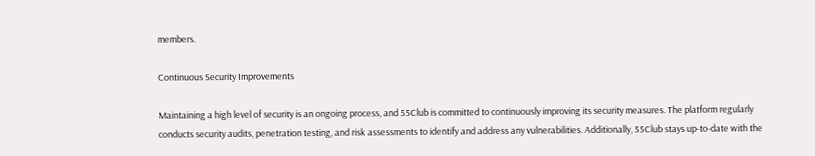members.

Continuous Security Improvements

Maintaining a high level of security is an ongoing process, and 55Club is committed to continuously improving its security measures. The platform regularly conducts security audits, penetration testing, and risk assessments to identify and address any vulnerabilities. Additionally, 55Club stays up-to-date with the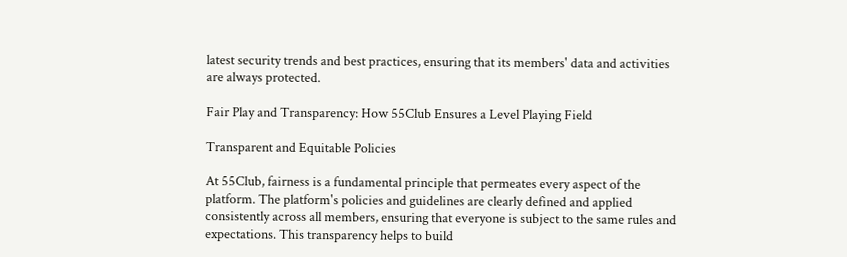latest security trends and best practices, ensuring that its members' data and activities are always protected.

Fair Play and Transparency: How 55Club Ensures a Level Playing Field

Transparent and Equitable Policies

At 55Club, fairness is a fundamental principle that permeates every aspect of the platform. The platform's policies and guidelines are clearly defined and applied consistently across all members, ensuring that everyone is subject to the same rules and expectations. This transparency helps to build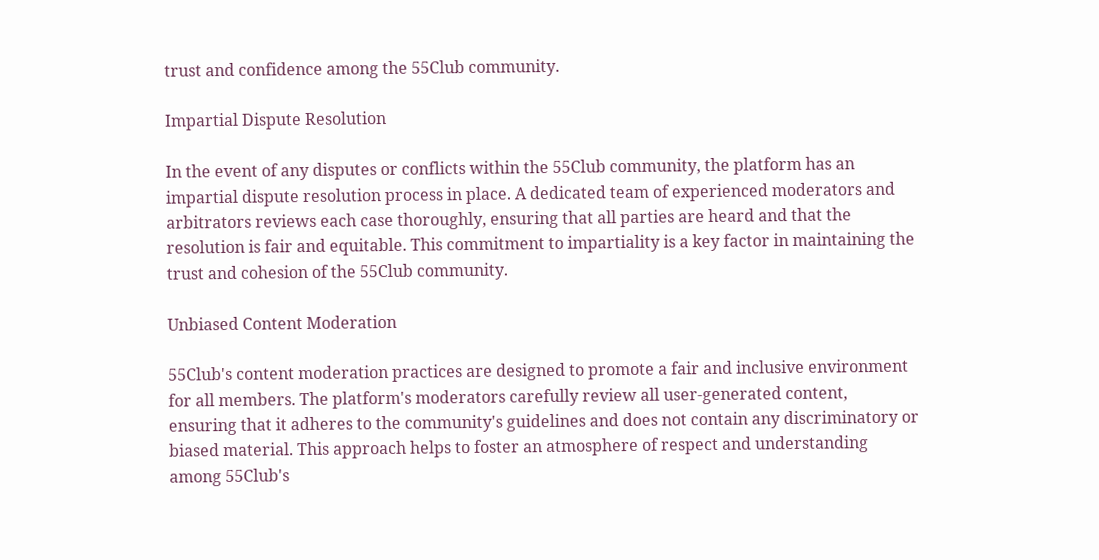trust and confidence among the 55Club community.

Impartial Dispute Resolution

In the event of any disputes or conflicts within the 55Club community, the platform has an impartial dispute resolution process in place. A dedicated team of experienced moderators and arbitrators reviews each case thoroughly, ensuring that all parties are heard and that the resolution is fair and equitable. This commitment to impartiality is a key factor in maintaining the trust and cohesion of the 55Club community.

Unbiased Content Moderation

55Club's content moderation practices are designed to promote a fair and inclusive environment for all members. The platform's moderators carefully review all user-generated content, ensuring that it adheres to the community's guidelines and does not contain any discriminatory or biased material. This approach helps to foster an atmosphere of respect and understanding among 55Club's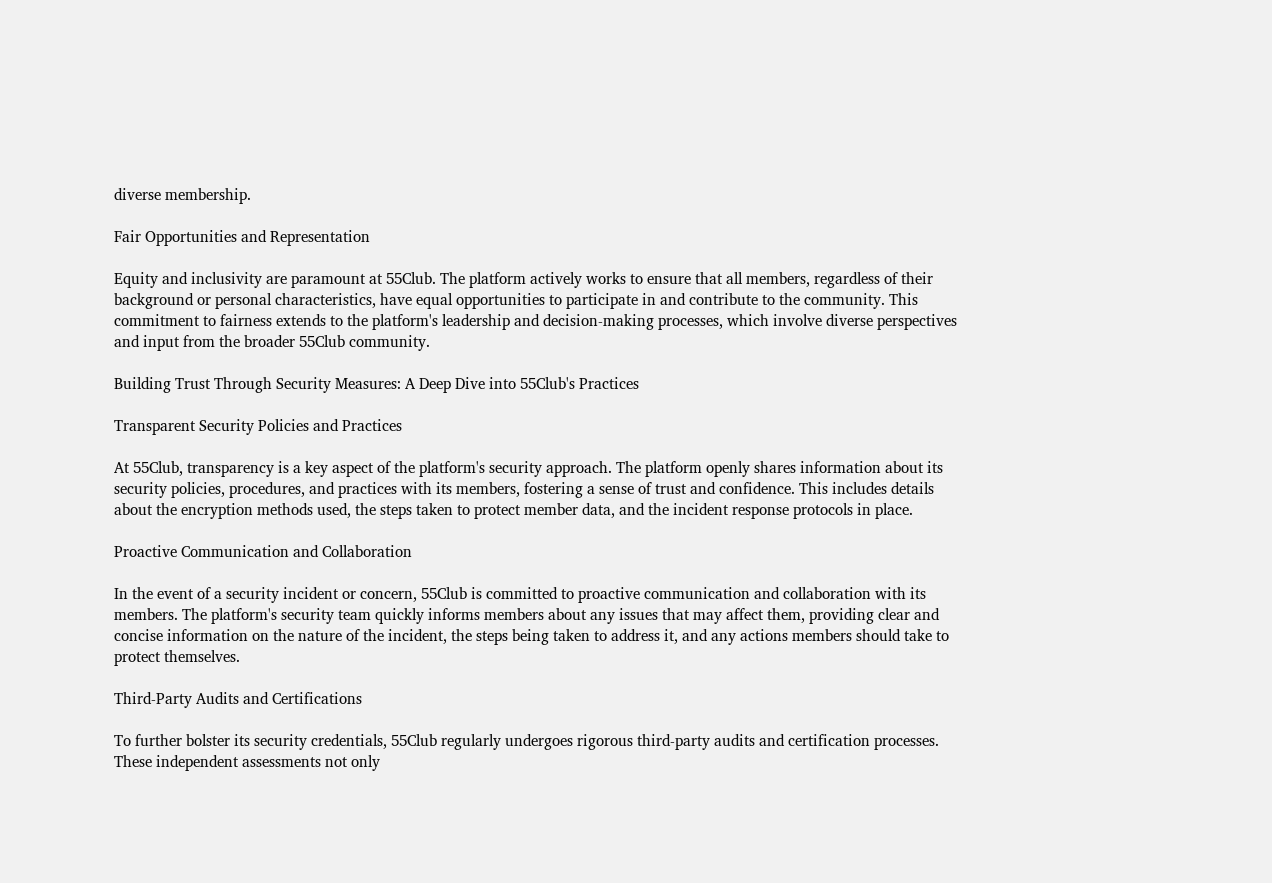diverse membership.

Fair Opportunities and Representation

Equity and inclusivity are paramount at 55Club. The platform actively works to ensure that all members, regardless of their background or personal characteristics, have equal opportunities to participate in and contribute to the community. This commitment to fairness extends to the platform's leadership and decision-making processes, which involve diverse perspectives and input from the broader 55Club community.

Building Trust Through Security Measures: A Deep Dive into 55Club's Practices

Transparent Security Policies and Practices

At 55Club, transparency is a key aspect of the platform's security approach. The platform openly shares information about its security policies, procedures, and practices with its members, fostering a sense of trust and confidence. This includes details about the encryption methods used, the steps taken to protect member data, and the incident response protocols in place.

Proactive Communication and Collaboration

In the event of a security incident or concern, 55Club is committed to proactive communication and collaboration with its members. The platform's security team quickly informs members about any issues that may affect them, providing clear and concise information on the nature of the incident, the steps being taken to address it, and any actions members should take to protect themselves.

Third-Party Audits and Certifications

To further bolster its security credentials, 55Club regularly undergoes rigorous third-party audits and certification processes. These independent assessments not only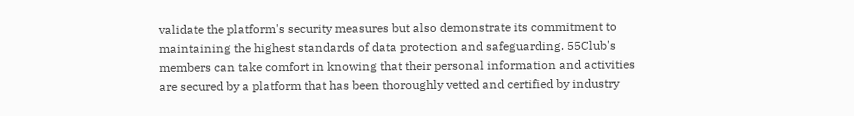validate the platform's security measures but also demonstrate its commitment to maintaining the highest standards of data protection and safeguarding. 55Club's members can take comfort in knowing that their personal information and activities are secured by a platform that has been thoroughly vetted and certified by industry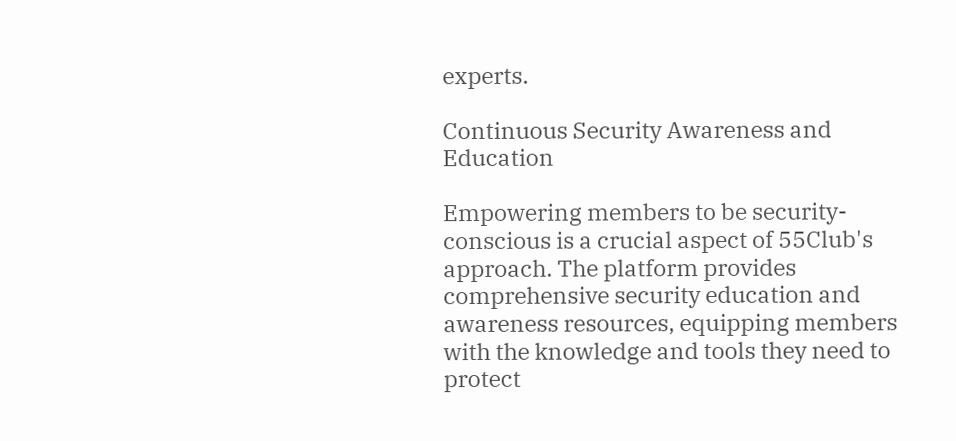experts.

Continuous Security Awareness and Education

Empowering members to be security-conscious is a crucial aspect of 55Club's approach. The platform provides comprehensive security education and awareness resources, equipping members with the knowledge and tools they need to protect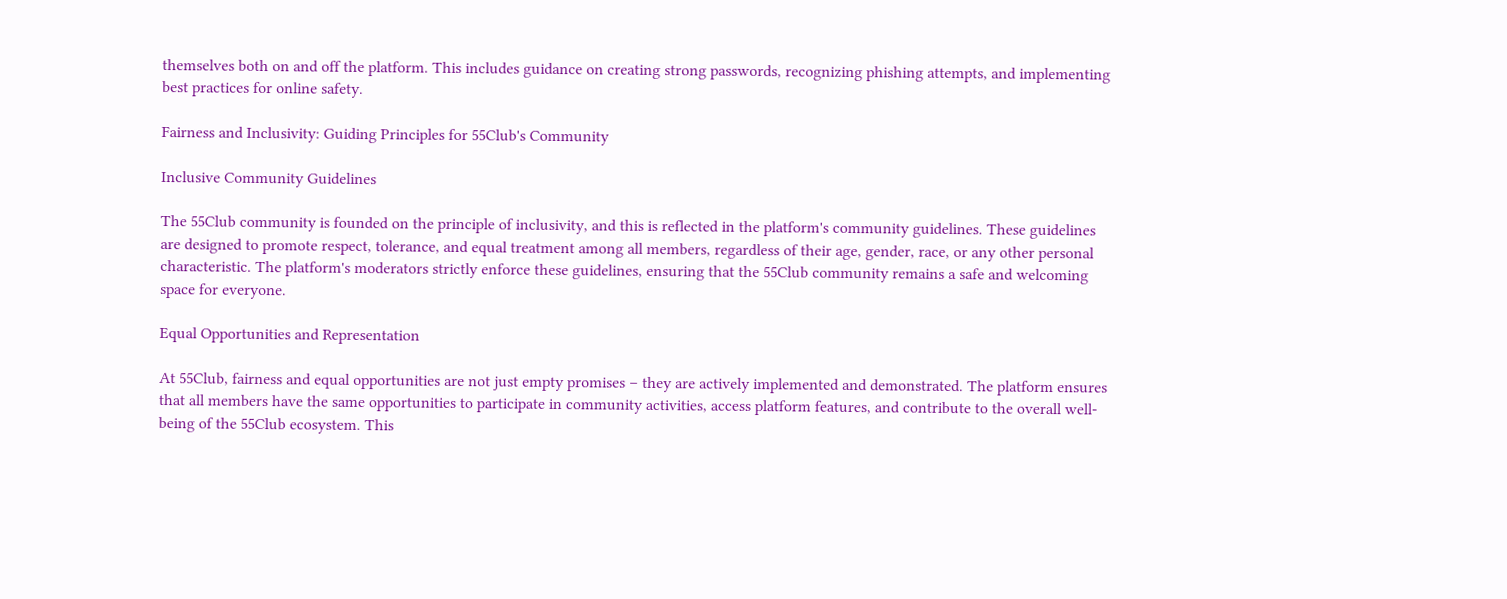themselves both on and off the platform. This includes guidance on creating strong passwords, recognizing phishing attempts, and implementing best practices for online safety.

Fairness and Inclusivity: Guiding Principles for 55Club's Community

Inclusive Community Guidelines

The 55Club community is founded on the principle of inclusivity, and this is reflected in the platform's community guidelines. These guidelines are designed to promote respect, tolerance, and equal treatment among all members, regardless of their age, gender, race, or any other personal characteristic. The platform's moderators strictly enforce these guidelines, ensuring that the 55Club community remains a safe and welcoming space for everyone.

Equal Opportunities and Representation

At 55Club, fairness and equal opportunities are not just empty promises – they are actively implemented and demonstrated. The platform ensures that all members have the same opportunities to participate in community activities, access platform features, and contribute to the overall well-being of the 55Club ecosystem. This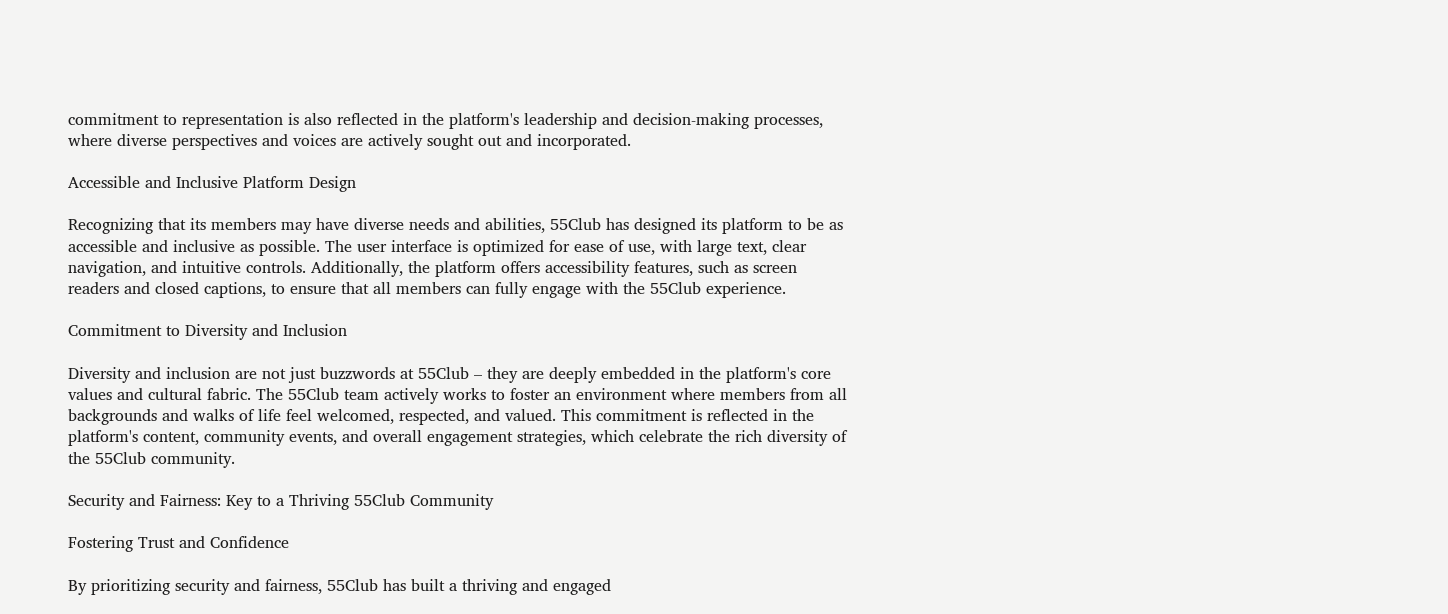commitment to representation is also reflected in the platform's leadership and decision-making processes, where diverse perspectives and voices are actively sought out and incorporated.

Accessible and Inclusive Platform Design

Recognizing that its members may have diverse needs and abilities, 55Club has designed its platform to be as accessible and inclusive as possible. The user interface is optimized for ease of use, with large text, clear navigation, and intuitive controls. Additionally, the platform offers accessibility features, such as screen readers and closed captions, to ensure that all members can fully engage with the 55Club experience.

Commitment to Diversity and Inclusion

Diversity and inclusion are not just buzzwords at 55Club – they are deeply embedded in the platform's core values and cultural fabric. The 55Club team actively works to foster an environment where members from all backgrounds and walks of life feel welcomed, respected, and valued. This commitment is reflected in the platform's content, community events, and overall engagement strategies, which celebrate the rich diversity of the 55Club community.

Security and Fairness: Key to a Thriving 55Club Community

Fostering Trust and Confidence

By prioritizing security and fairness, 55Club has built a thriving and engaged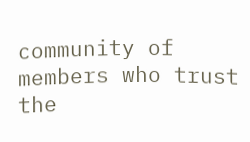community of members who trust the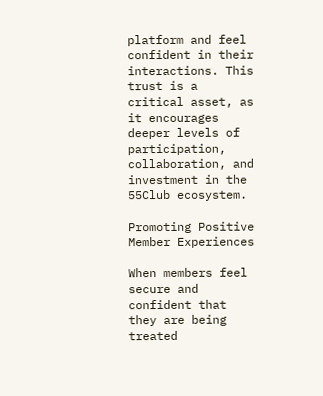platform and feel confident in their interactions. This trust is a critical asset, as it encourages deeper levels of participation, collaboration, and investment in the 55Club ecosystem.

Promoting Positive Member Experiences

When members feel secure and confident that they are being treated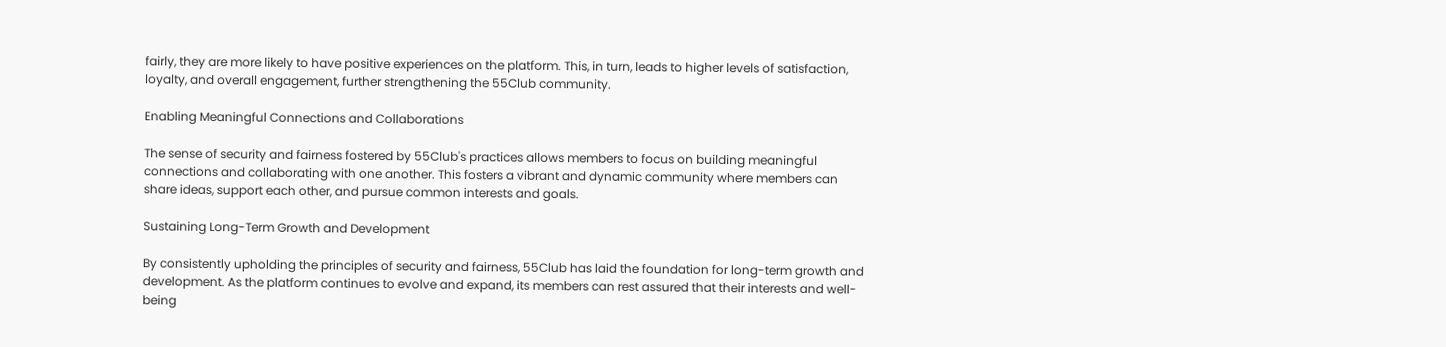fairly, they are more likely to have positive experiences on the platform. This, in turn, leads to higher levels of satisfaction, loyalty, and overall engagement, further strengthening the 55Club community.

Enabling Meaningful Connections and Collaborations

The sense of security and fairness fostered by 55Club's practices allows members to focus on building meaningful connections and collaborating with one another. This fosters a vibrant and dynamic community where members can share ideas, support each other, and pursue common interests and goals.

Sustaining Long-Term Growth and Development

By consistently upholding the principles of security and fairness, 55Club has laid the foundation for long-term growth and development. As the platform continues to evolve and expand, its members can rest assured that their interests and well-being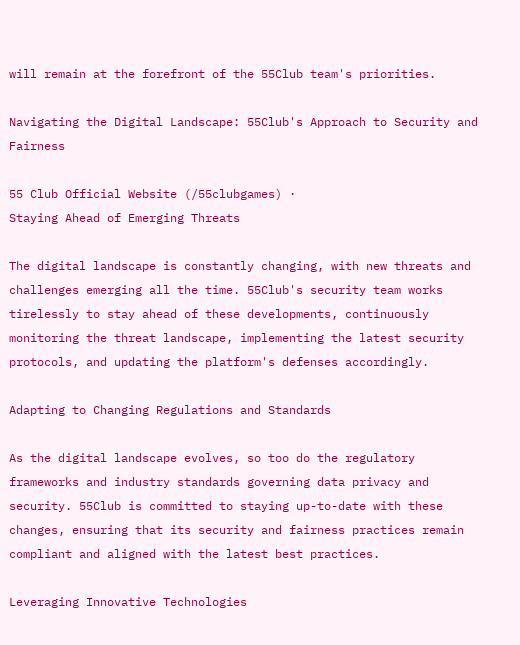will remain at the forefront of the 55Club team's priorities.

Navigating the Digital Landscape: 55Club's Approach to Security and Fairness

55 Club Official Website (/55clubgames) ·
Staying Ahead of Emerging Threats

The digital landscape is constantly changing, with new threats and challenges emerging all the time. 55Club's security team works tirelessly to stay ahead of these developments, continuously monitoring the threat landscape, implementing the latest security protocols, and updating the platform's defenses accordingly.

Adapting to Changing Regulations and Standards

As the digital landscape evolves, so too do the regulatory frameworks and industry standards governing data privacy and security. 55Club is committed to staying up-to-date with these changes, ensuring that its security and fairness practices remain compliant and aligned with the latest best practices.

Leveraging Innovative Technologies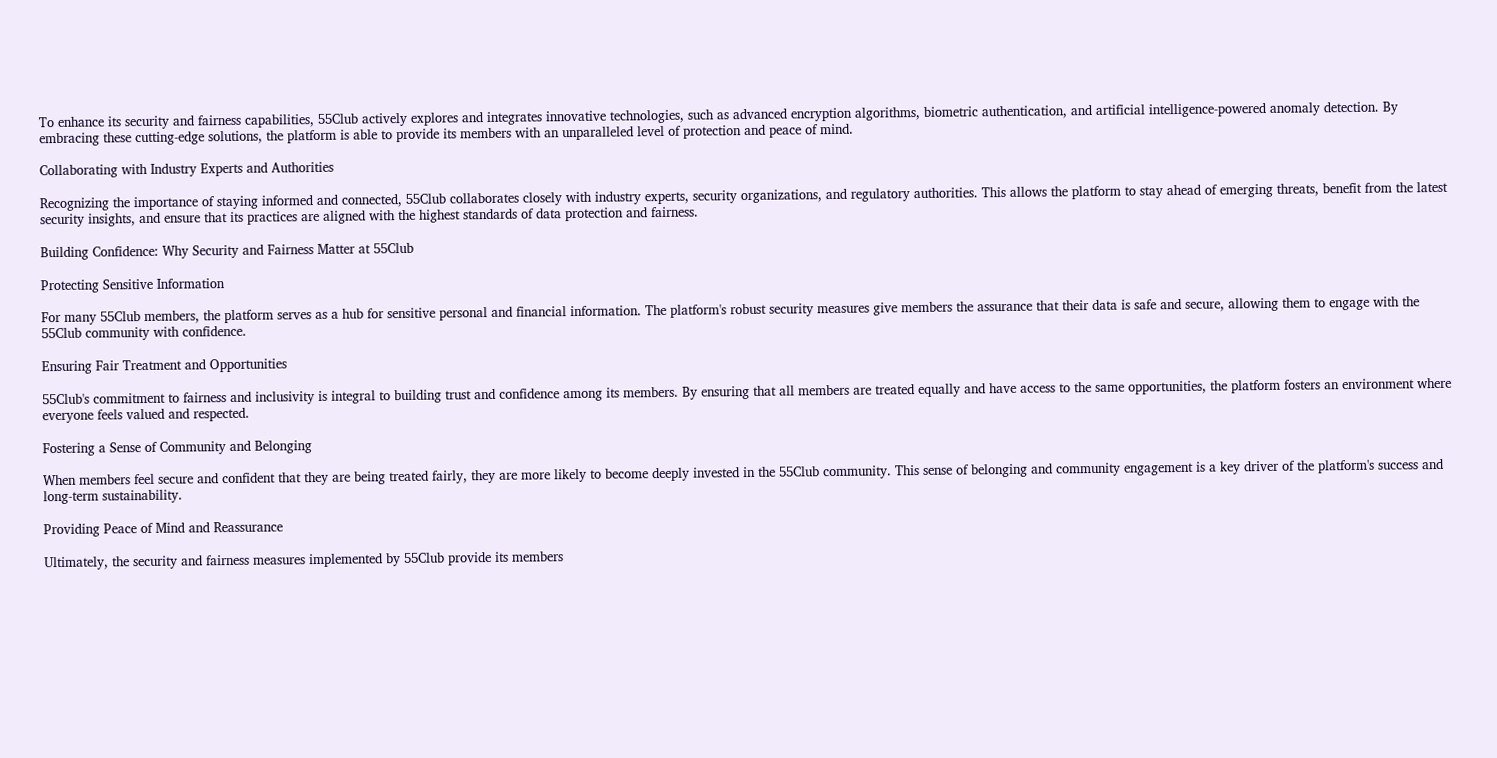To enhance its security and fairness capabilities, 55Club actively explores and integrates innovative technologies, such as advanced encryption algorithms, biometric authentication, and artificial intelligence-powered anomaly detection. By embracing these cutting-edge solutions, the platform is able to provide its members with an unparalleled level of protection and peace of mind.

Collaborating with Industry Experts and Authorities

Recognizing the importance of staying informed and connected, 55Club collaborates closely with industry experts, security organizations, and regulatory authorities. This allows the platform to stay ahead of emerging threats, benefit from the latest security insights, and ensure that its practices are aligned with the highest standards of data protection and fairness.

Building Confidence: Why Security and Fairness Matter at 55Club

Protecting Sensitive Information

For many 55Club members, the platform serves as a hub for sensitive personal and financial information. The platform's robust security measures give members the assurance that their data is safe and secure, allowing them to engage with the 55Club community with confidence.

Ensuring Fair Treatment and Opportunities

55Club's commitment to fairness and inclusivity is integral to building trust and confidence among its members. By ensuring that all members are treated equally and have access to the same opportunities, the platform fosters an environment where everyone feels valued and respected.

Fostering a Sense of Community and Belonging

When members feel secure and confident that they are being treated fairly, they are more likely to become deeply invested in the 55Club community. This sense of belonging and community engagement is a key driver of the platform's success and long-term sustainability.

Providing Peace of Mind and Reassurance

Ultimately, the security and fairness measures implemented by 55Club provide its members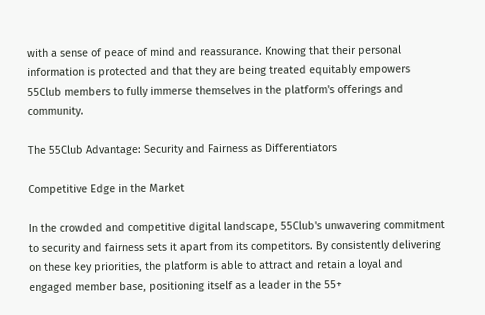with a sense of peace of mind and reassurance. Knowing that their personal information is protected and that they are being treated equitably empowers 55Club members to fully immerse themselves in the platform's offerings and community.

The 55Club Advantage: Security and Fairness as Differentiators

Competitive Edge in the Market

In the crowded and competitive digital landscape, 55Club's unwavering commitment to security and fairness sets it apart from its competitors. By consistently delivering on these key priorities, the platform is able to attract and retain a loyal and engaged member base, positioning itself as a leader in the 55+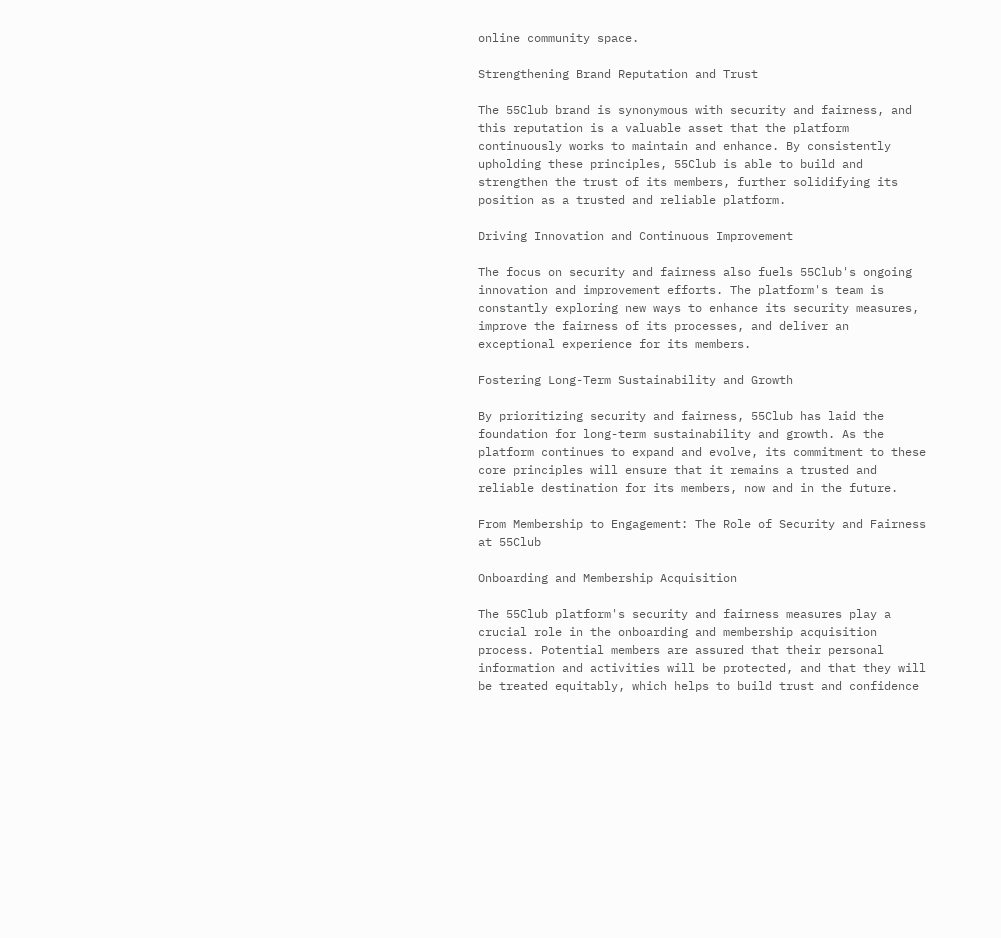online community space.

Strengthening Brand Reputation and Trust

The 55Club brand is synonymous with security and fairness, and this reputation is a valuable asset that the platform continuously works to maintain and enhance. By consistently upholding these principles, 55Club is able to build and strengthen the trust of its members, further solidifying its position as a trusted and reliable platform.

Driving Innovation and Continuous Improvement

The focus on security and fairness also fuels 55Club's ongoing innovation and improvement efforts. The platform's team is constantly exploring new ways to enhance its security measures, improve the fairness of its processes, and deliver an exceptional experience for its members.

Fostering Long-Term Sustainability and Growth

By prioritizing security and fairness, 55Club has laid the foundation for long-term sustainability and growth. As the platform continues to expand and evolve, its commitment to these core principles will ensure that it remains a trusted and reliable destination for its members, now and in the future.

From Membership to Engagement: The Role of Security and Fairness at 55Club

Onboarding and Membership Acquisition

The 55Club platform's security and fairness measures play a crucial role in the onboarding and membership acquisition process. Potential members are assured that their personal information and activities will be protected, and that they will be treated equitably, which helps to build trust and confidence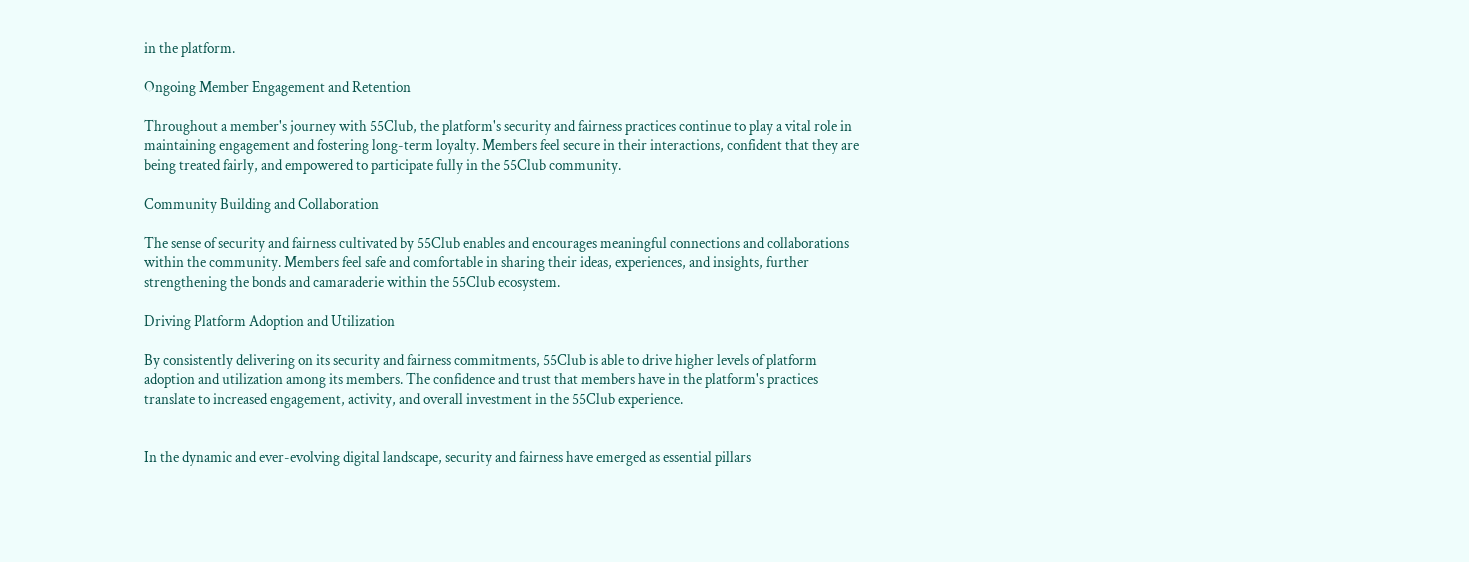in the platform.

Ongoing Member Engagement and Retention

Throughout a member's journey with 55Club, the platform's security and fairness practices continue to play a vital role in maintaining engagement and fostering long-term loyalty. Members feel secure in their interactions, confident that they are being treated fairly, and empowered to participate fully in the 55Club community.

Community Building and Collaboration

The sense of security and fairness cultivated by 55Club enables and encourages meaningful connections and collaborations within the community. Members feel safe and comfortable in sharing their ideas, experiences, and insights, further strengthening the bonds and camaraderie within the 55Club ecosystem.

Driving Platform Adoption and Utilization

By consistently delivering on its security and fairness commitments, 55Club is able to drive higher levels of platform adoption and utilization among its members. The confidence and trust that members have in the platform's practices translate to increased engagement, activity, and overall investment in the 55Club experience.


In the dynamic and ever-evolving digital landscape, security and fairness have emerged as essential pillars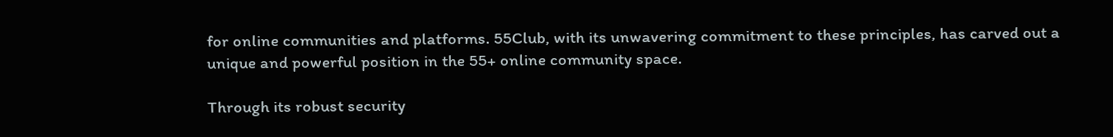for online communities and platforms. 55Club, with its unwavering commitment to these principles, has carved out a unique and powerful position in the 55+ online community space.

Through its robust security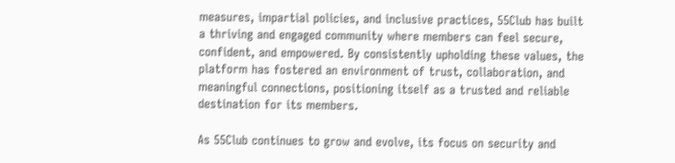measures, impartial policies, and inclusive practices, 55Club has built a thriving and engaged community where members can feel secure, confident, and empowered. By consistently upholding these values, the platform has fostered an environment of trust, collaboration, and meaningful connections, positioning itself as a trusted and reliable destination for its members.

As 55Club continues to grow and evolve, its focus on security and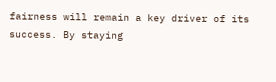fairness will remain a key driver of its success. By staying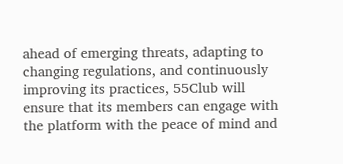ahead of emerging threats, adapting to changing regulations, and continuously improving its practices, 55Club will ensure that its members can engage with the platform with the peace of mind and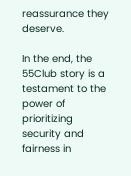reassurance they deserve.

In the end, the 55Club story is a testament to the power of prioritizing security and fairness in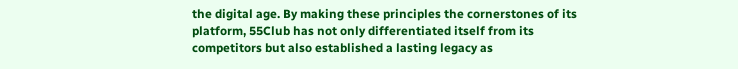the digital age. By making these principles the cornerstones of its platform, 55Club has not only differentiated itself from its competitors but also established a lasting legacy as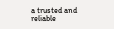a trusted and reliable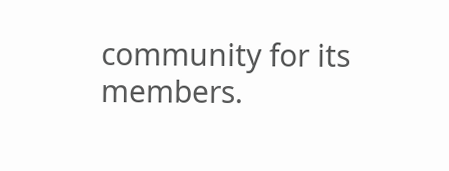community for its members.